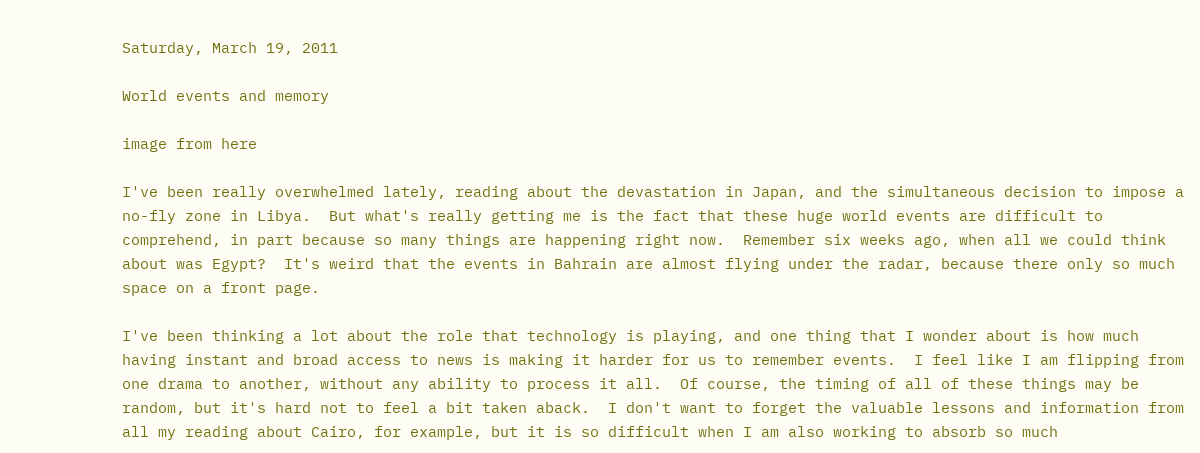Saturday, March 19, 2011

World events and memory

image from here

I've been really overwhelmed lately, reading about the devastation in Japan, and the simultaneous decision to impose a no-fly zone in Libya.  But what's really getting me is the fact that these huge world events are difficult to comprehend, in part because so many things are happening right now.  Remember six weeks ago, when all we could think about was Egypt?  It's weird that the events in Bahrain are almost flying under the radar, because there only so much space on a front page.

I've been thinking a lot about the role that technology is playing, and one thing that I wonder about is how much having instant and broad access to news is making it harder for us to remember events.  I feel like I am flipping from one drama to another, without any ability to process it all.  Of course, the timing of all of these things may be random, but it's hard not to feel a bit taken aback.  I don't want to forget the valuable lessons and information from all my reading about Cairo, for example, but it is so difficult when I am also working to absorb so much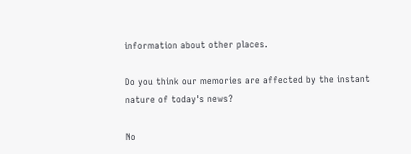information about other places.

Do you think our memories are affected by the instant nature of today's news?

No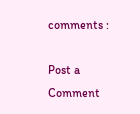comments :

Post a Comment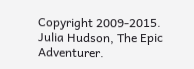Copyright 2009-2015. Julia Hudson, The Epic Adventurer.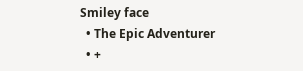Smiley face
  • The Epic Adventurer
  • +